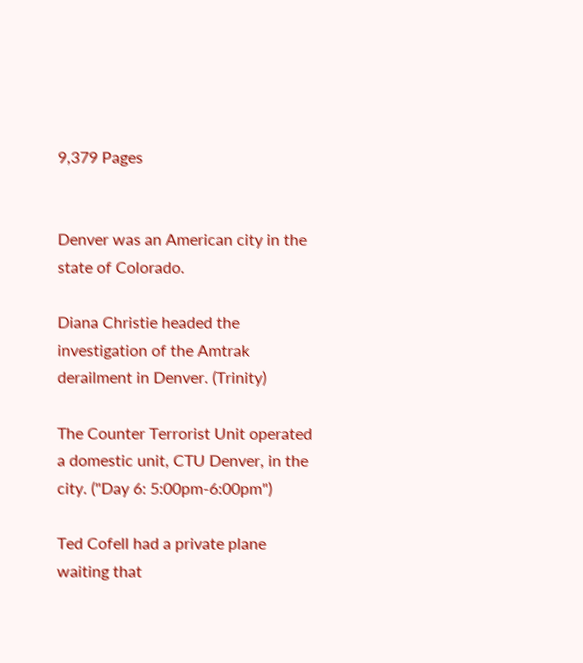9,379 Pages


Denver was an American city in the state of Colorado.

Diana Christie headed the investigation of the Amtrak derailment in Denver. (Trinity)

The Counter Terrorist Unit operated a domestic unit, CTU Denver, in the city. ("Day 6: 5:00pm-6:00pm")

Ted Cofell had a private plane waiting that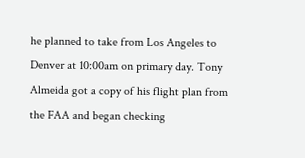he planned to take from Los Angeles to Denver at 10:00am on primary day. Tony Almeida got a copy of his flight plan from the FAA and began checking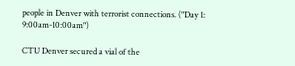people in Denver with terrorist connections. ("Day 1: 9:00am-10:00am")

CTU Denver secured a vial of the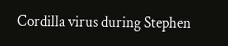Cordilla virus during Stephen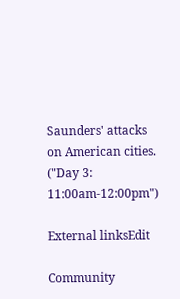Saunders' attacks on American cities. ("Day 3: 11:00am-12:00pm")

External linksEdit

Community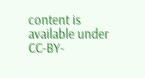content is available under CC-BY-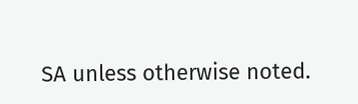SA unless otherwise noted.